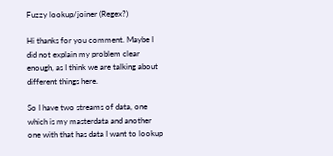Fuzzy lookup/joiner (Regex?)

Hi thanks for you comment. Maybe I did not explain my problem clear enough, as I think we are talking about different things here.

So I have two streams of data, one which is my masterdata and another one with that has data I want to lookup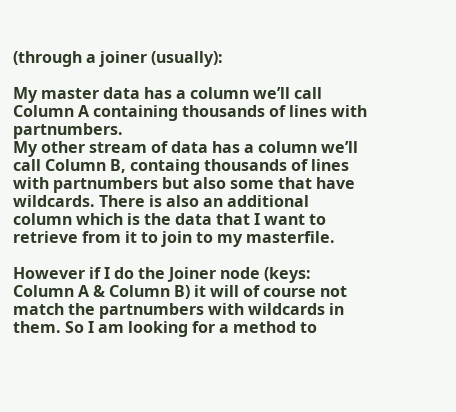(through a joiner (usually):

My master data has a column we’ll call Column A containing thousands of lines with partnumbers.
My other stream of data has a column we’ll call Column B, containg thousands of lines with partnumbers but also some that have wildcards. There is also an additional column which is the data that I want to retrieve from it to join to my masterfile.

However if I do the Joiner node (keys: Column A & Column B) it will of course not match the partnumbers with wildcards in them. So I am looking for a method to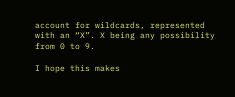account for wildcards, represented with an “X”. X being any possibility from 0 to 9.

I hope this makes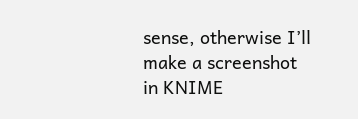sense, otherwise I’ll make a screenshot in KNIME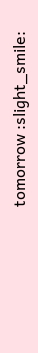tomorrow :slight_smile: